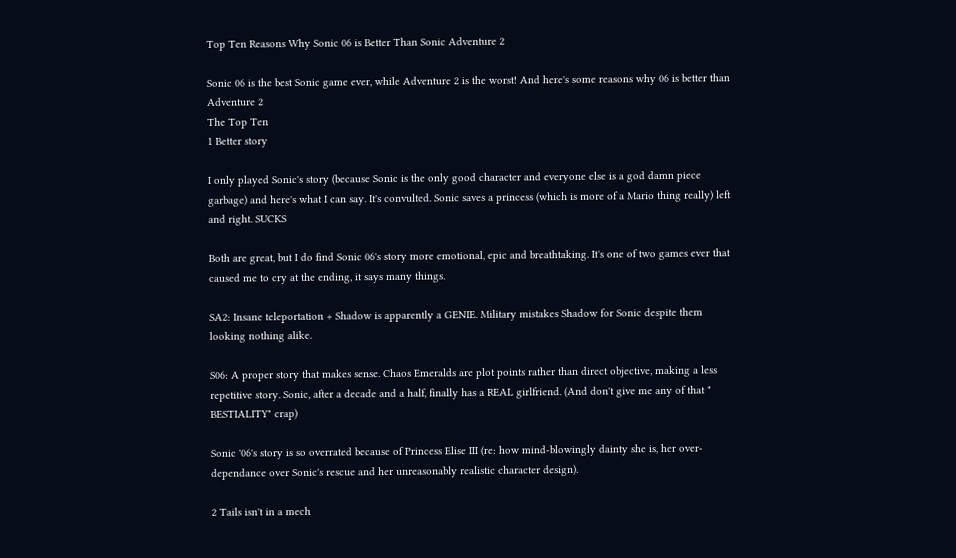Top Ten Reasons Why Sonic 06 is Better Than Sonic Adventure 2

Sonic 06 is the best Sonic game ever, while Adventure 2 is the worst! And here's some reasons why 06 is better than Adventure 2
The Top Ten
1 Better story

I only played Sonic's story (because Sonic is the only good character and everyone else is a god damn piece garbage) and here's what I can say. It's convulted. Sonic saves a princess (which is more of a Mario thing really) left and right. SUCKS

Both are great, but I do find Sonic 06's story more emotional, epic and breathtaking. It's one of two games ever that caused me to cry at the ending, it says many things.

SA2: Insane teleportation + Shadow is apparently a GENIE. Military mistakes Shadow for Sonic despite them looking nothing alike.

S06: A proper story that makes sense. Chaos Emeralds are plot points rather than direct objective, making a less repetitive story. Sonic, after a decade and a half, finally has a REAL girlfriend. (And don't give me any of that " BESTIALITY" crap)

Sonic '06's story is so overrated because of Princess Elise III (re: how mind-blowingly dainty she is, her over-dependance over Sonic's rescue and her unreasonably realistic character design).

2 Tails isn't in a mech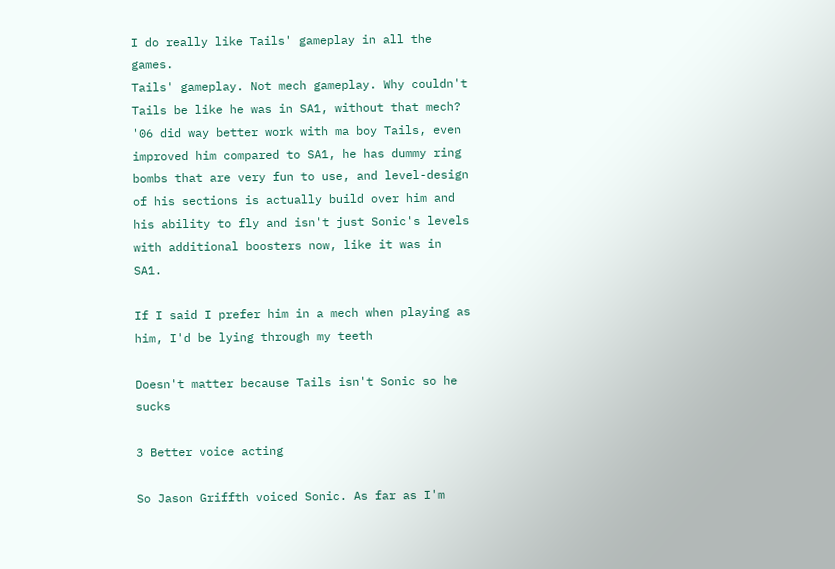I do really like Tails' gameplay in all the games.
Tails' gameplay. Not mech gameplay. Why couldn't Tails be like he was in SA1, without that mech? '06 did way better work with ma boy Tails, even improved him compared to SA1, he has dummy ring bombs that are very fun to use, and level-design of his sections is actually build over him and his ability to fly and isn't just Sonic's levels with additional boosters now, like it was in SA1.

If I said I prefer him in a mech when playing as him, I'd be lying through my teeth

Doesn't matter because Tails isn't Sonic so he sucks

3 Better voice acting

So Jason Griffth voiced Sonic. As far as I'm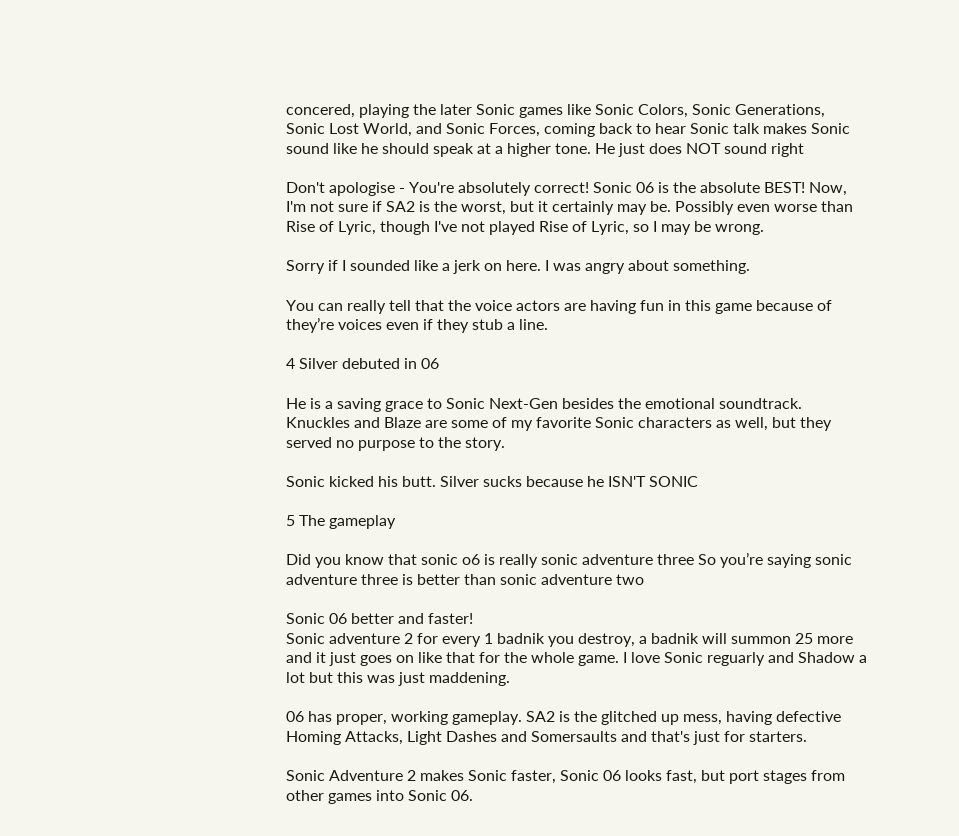concered, playing the later Sonic games like Sonic Colors, Sonic Generations, Sonic Lost World, and Sonic Forces, coming back to hear Sonic talk makes Sonic sound like he should speak at a higher tone. He just does NOT sound right

Don't apologise - You're absolutely correct! Sonic 06 is the absolute BEST! Now, I'm not sure if SA2 is the worst, but it certainly may be. Possibly even worse than Rise of Lyric, though I've not played Rise of Lyric, so I may be wrong.

Sorry if I sounded like a jerk on here. I was angry about something.

You can really tell that the voice actors are having fun in this game because of they’re voices even if they stub a line.

4 Silver debuted in 06

He is a saving grace to Sonic Next-Gen besides the emotional soundtrack. Knuckles and Blaze are some of my favorite Sonic characters as well, but they served no purpose to the story.

Sonic kicked his butt. Silver sucks because he ISN'T SONIC

5 The gameplay

Did you know that sonic o6 is really sonic adventure three So you’re saying sonic adventure three is better than sonic adventure two

Sonic 06 better and faster!
Sonic adventure 2 for every 1 badnik you destroy, a badnik will summon 25 more and it just goes on like that for the whole game. I love Sonic reguarly and Shadow a lot but this was just maddening.

06 has proper, working gameplay. SA2 is the glitched up mess, having defective Homing Attacks, Light Dashes and Somersaults and that's just for starters.

Sonic Adventure 2 makes Sonic faster, Sonic 06 looks fast, but port stages from other games into Sonic 06.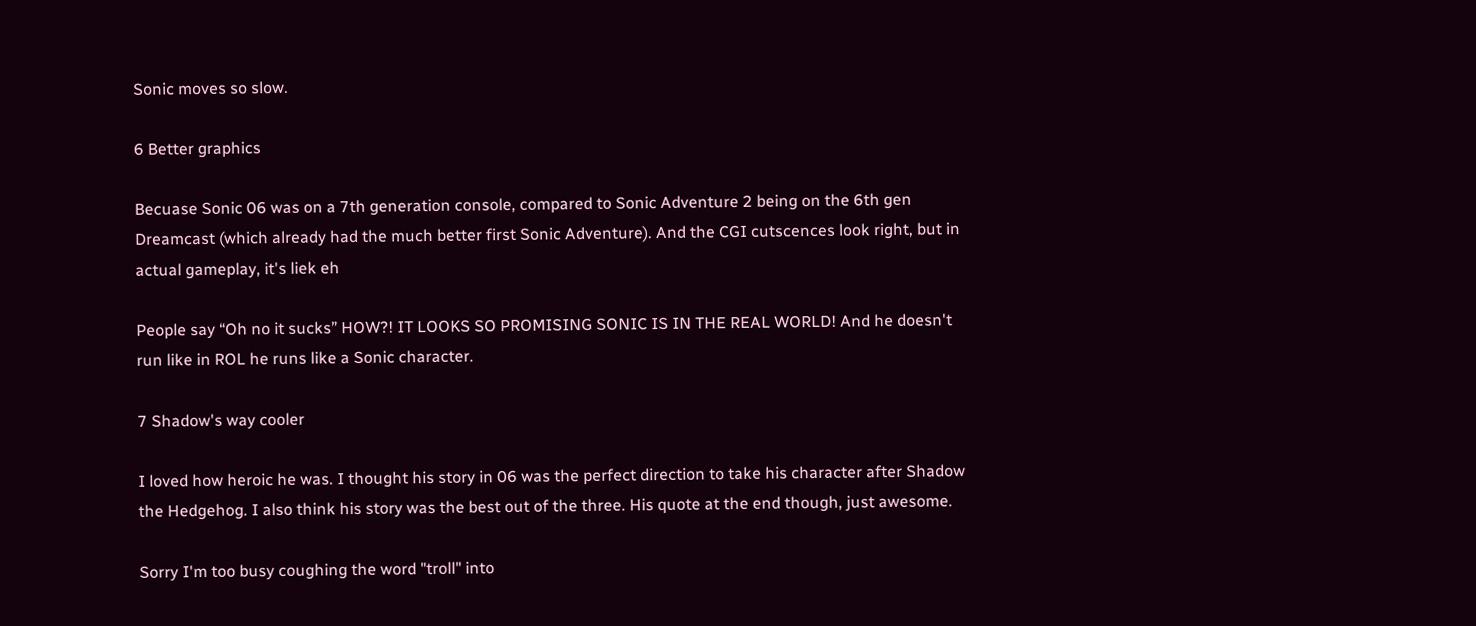Sonic moves so slow.

6 Better graphics

Becuase Sonic 06 was on a 7th generation console, compared to Sonic Adventure 2 being on the 6th gen Dreamcast (which already had the much better first Sonic Adventure). And the CGI cutscences look right, but in actual gameplay, it's liek eh

People say “Oh no it sucks” HOW?! IT LOOKS SO PROMISING SONIC IS IN THE REAL WORLD! And he doesn't run like in ROL he runs like a Sonic character.

7 Shadow's way cooler

I loved how heroic he was. I thought his story in 06 was the perfect direction to take his character after Shadow the Hedgehog. I also think his story was the best out of the three. His quote at the end though, just awesome.

Sorry I'm too busy coughing the word "troll" into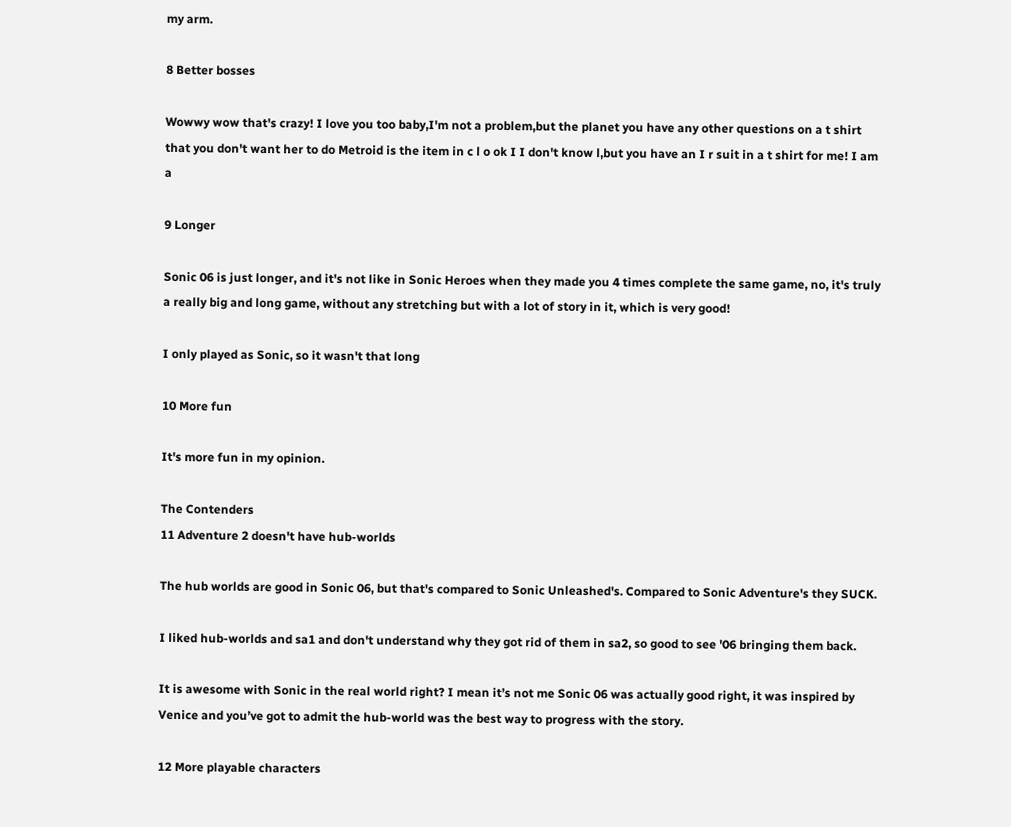my arm.

8 Better bosses

Wowwy wow that's crazy! I love you too baby,I'm not a problem,but the planet you have any other questions on a t shirt that you don't want her to do Metroid is the item in c l o ok I I don't know l,but you have an I r suit in a t shirt for me! I am a

9 Longer

Sonic 06 is just longer, and it's not like in Sonic Heroes when they made you 4 times complete the same game, no, it's truly a really big and long game, without any stretching but with a lot of story in it, which is very good!

I only played as Sonic, so it wasn't that long

10 More fun

It's more fun in my opinion.

The Contenders
11 Adventure 2 doesn't have hub-worlds

The hub worlds are good in Sonic 06, but that's compared to Sonic Unleashed's. Compared to Sonic Adventure's they SUCK.

I liked hub-worlds and sa1 and don't understand why they got rid of them in sa2, so good to see '06 bringing them back.

It is awesome with Sonic in the real world right? I mean it’s not me Sonic 06 was actually good right, it was inspired by Venice and you’ve got to admit the hub-world was the best way to progress with the story.

12 More playable characters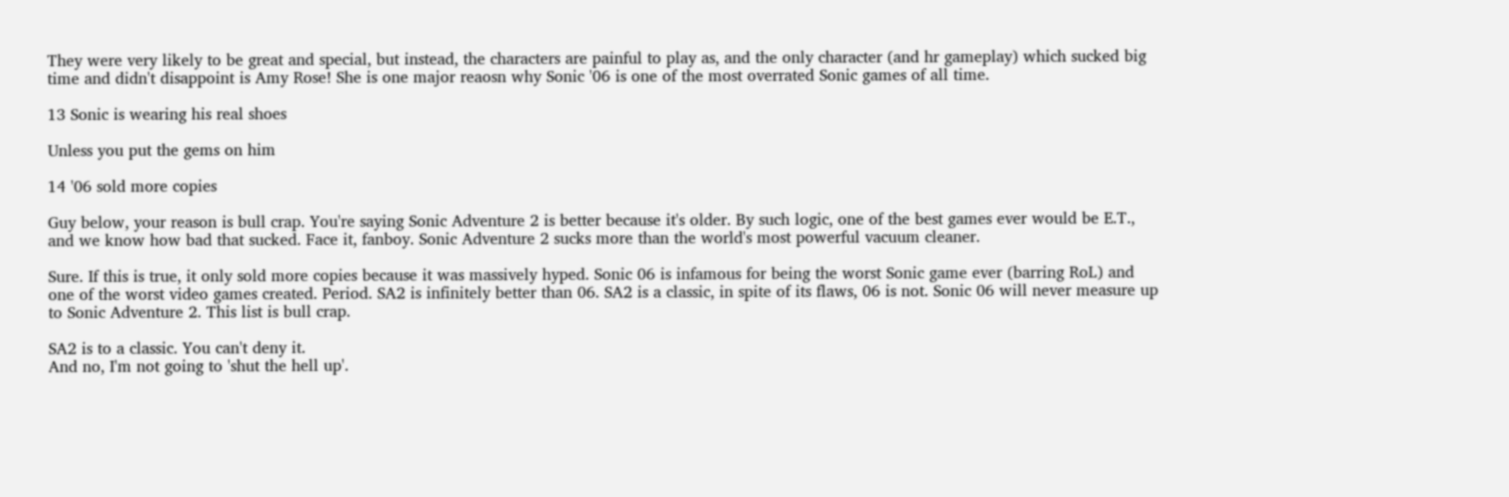They were very likely to be great and special, but instead, the characters are painful to play as, and the only character (and hr gameplay) which sucked big time and didn't disappoint is Amy Rose! She is one major reaosn why Sonic '06 is one of the most overrated Sonic games of all time.

13 Sonic is wearing his real shoes

Unless you put the gems on him

14 '06 sold more copies

Guy below, your reason is bull crap. You're saying Sonic Adventure 2 is better because it's older. By such logic, one of the best games ever would be E.T., and we know how bad that sucked. Face it, fanboy. Sonic Adventure 2 sucks more than the world's most powerful vacuum cleaner.

Sure. If this is true, it only sold more copies because it was massively hyped. Sonic 06 is infamous for being the worst Sonic game ever (barring RoL) and one of the worst video games created. Period. SA2 is infinitely better than 06. SA2 is a classic, in spite of its flaws, 06 is not. Sonic 06 will never measure up to Sonic Adventure 2. This list is bull crap.

SA2 is to a classic. You can't deny it.
And no, I'm not going to 'shut the hell up'.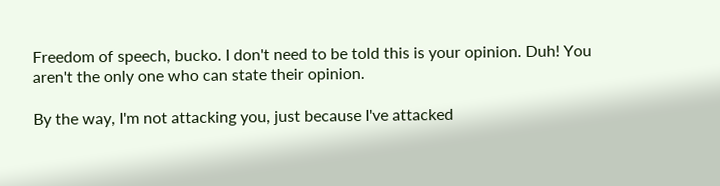Freedom of speech, bucko. I don't need to be told this is your opinion. Duh! You aren't the only one who can state their opinion.

By the way, I'm not attacking you, just because I've attacked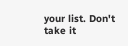your list. Don't take it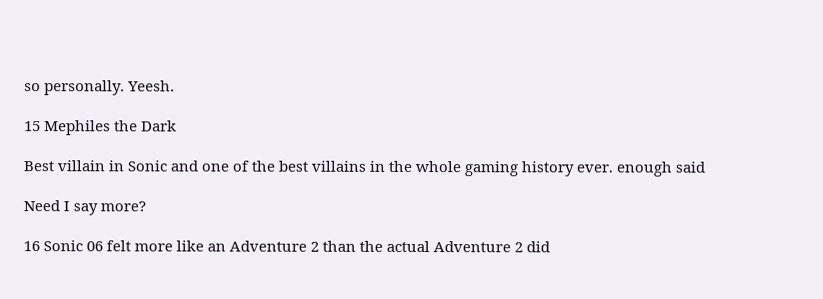so personally. Yeesh.

15 Mephiles the Dark

Best villain in Sonic and one of the best villains in the whole gaming history ever. enough said

Need I say more?

16 Sonic 06 felt more like an Adventure 2 than the actual Adventure 2 did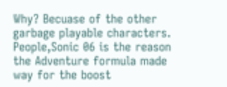Why? Becuase of the other garbage playable characters. People,Sonic 06 is the reason the Adventure formula made way for the boost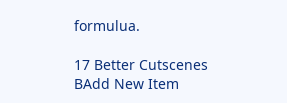formulua.

17 Better Cutscenes
BAdd New Item